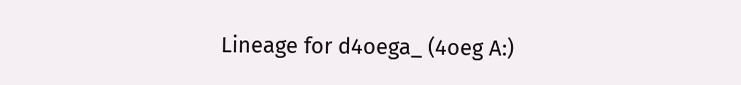Lineage for d4oega_ (4oeg A:)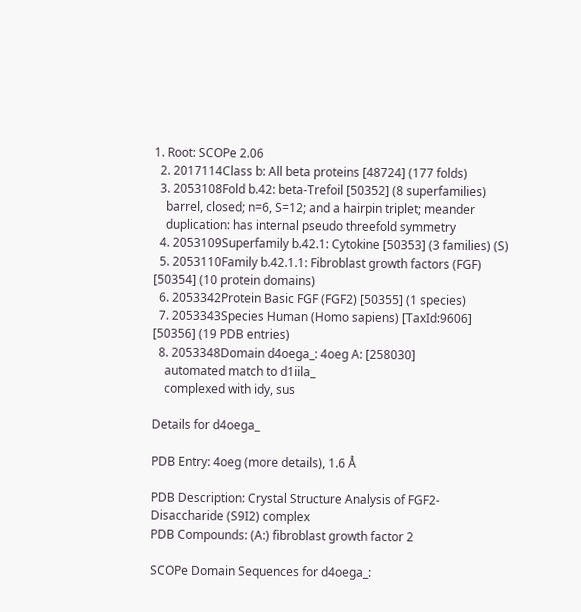1. Root: SCOPe 2.06
  2. 2017114Class b: All beta proteins [48724] (177 folds)
  3. 2053108Fold b.42: beta-Trefoil [50352] (8 superfamilies)
    barrel, closed; n=6, S=12; and a hairpin triplet; meander
    duplication: has internal pseudo threefold symmetry
  4. 2053109Superfamily b.42.1: Cytokine [50353] (3 families) (S)
  5. 2053110Family b.42.1.1: Fibroblast growth factors (FGF) [50354] (10 protein domains)
  6. 2053342Protein Basic FGF (FGF2) [50355] (1 species)
  7. 2053343Species Human (Homo sapiens) [TaxId:9606] [50356] (19 PDB entries)
  8. 2053348Domain d4oega_: 4oeg A: [258030]
    automated match to d1iila_
    complexed with idy, sus

Details for d4oega_

PDB Entry: 4oeg (more details), 1.6 Å

PDB Description: Crystal Structure Analysis of FGF2-Disaccharide (S9I2) complex
PDB Compounds: (A:) fibroblast growth factor 2

SCOPe Domain Sequences for d4oega_: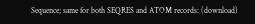Sequence; same for both SEQRES and ATOM records: (download)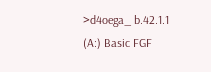>d4oega_ b.42.1.1 (A:) Basic FGF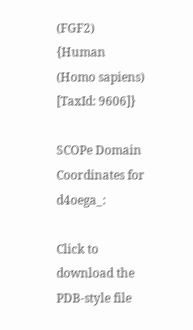(FGF2) {Human (Homo sapiens) [TaxId: 9606]}

SCOPe Domain Coordinates for d4oega_:

Click to download the PDB-style file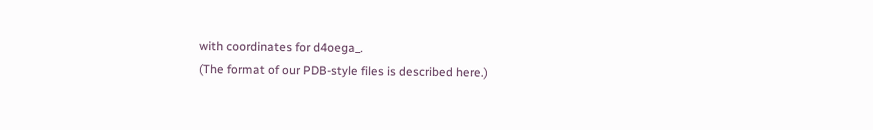with coordinates for d4oega_.
(The format of our PDB-style files is described here.)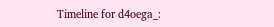Timeline for d4oega_: